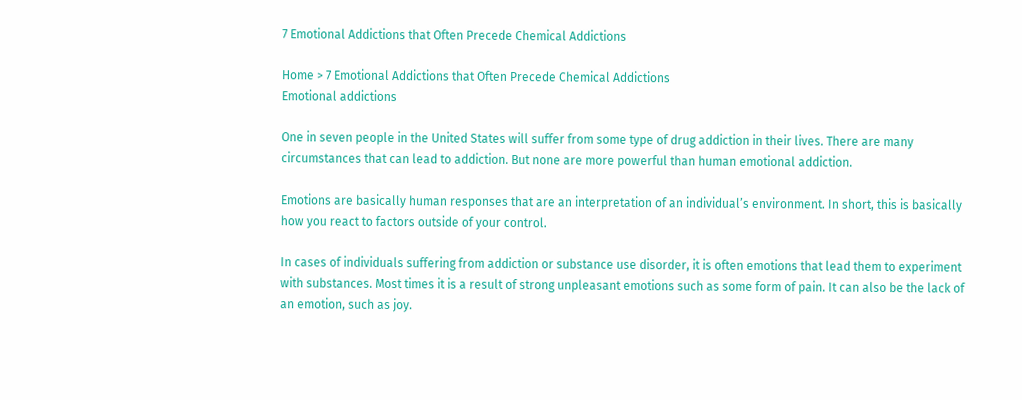7 Emotional Addictions that Often Precede Chemical Addictions

Home > 7 Emotional Addictions that Often Precede Chemical Addictions
Emotional addictions

One in seven people in the United States will suffer from some type of drug addiction in their lives. There are many circumstances that can lead to addiction. But none are more powerful than human emotional addiction.

Emotions are basically human responses that are an interpretation of an individual’s environment. In short, this is basically how you react to factors outside of your control.

In cases of individuals suffering from addiction or substance use disorder, it is often emotions that lead them to experiment with substances. Most times it is a result of strong unpleasant emotions such as some form of pain. It can also be the lack of an emotion, such as joy.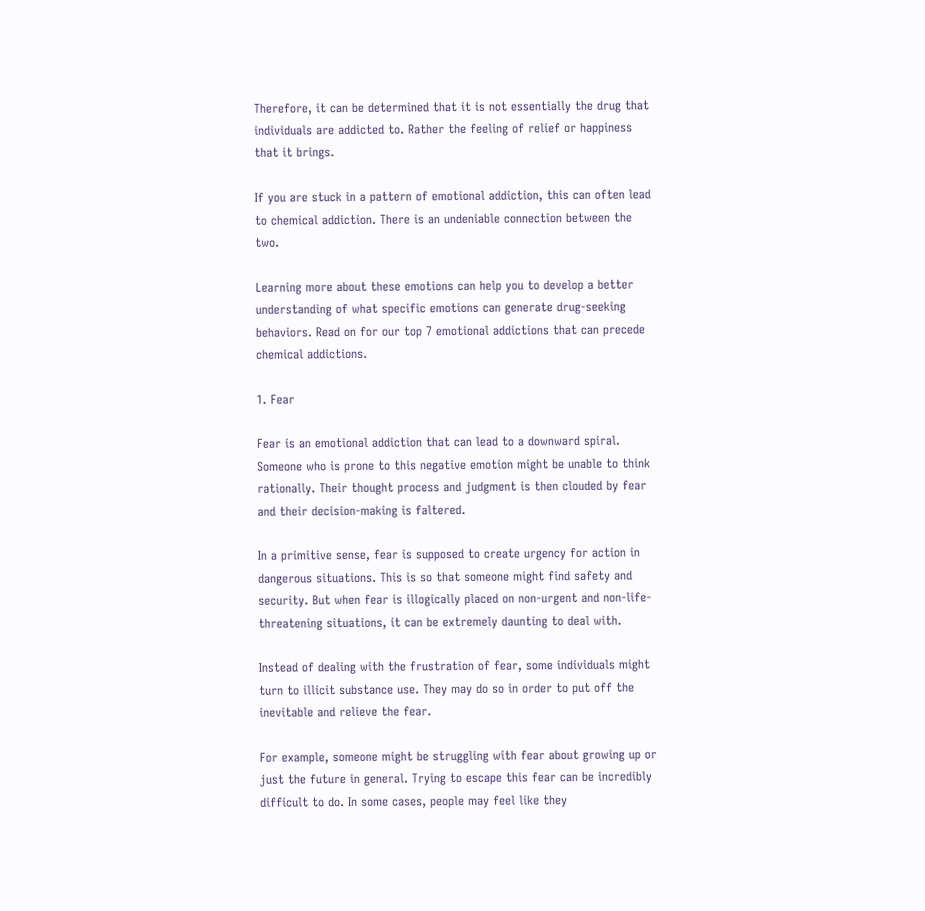Therefore, it can be determined that it is not essentially the drug that individuals are addicted to. Rather the feeling of relief or happiness that it brings.

If you are stuck in a pattern of emotional addiction, this can often lead to chemical addiction. There is an undeniable connection between the two.

Learning more about these emotions can help you to develop a better understanding of what specific emotions can generate drug-seeking behaviors. Read on for our top 7 emotional addictions that can precede chemical addictions.

1. Fear

Fear is an emotional addiction that can lead to a downward spiral. Someone who is prone to this negative emotion might be unable to think rationally. Their thought process and judgment is then clouded by fear and their decision-making is faltered.

In a primitive sense, fear is supposed to create urgency for action in dangerous situations. This is so that someone might find safety and security. But when fear is illogically placed on non-urgent and non-life-threatening situations, it can be extremely daunting to deal with.

Instead of dealing with the frustration of fear, some individuals might turn to illicit substance use. They may do so in order to put off the inevitable and relieve the fear.

For example, someone might be struggling with fear about growing up or just the future in general. Trying to escape this fear can be incredibly difficult to do. In some cases, people may feel like they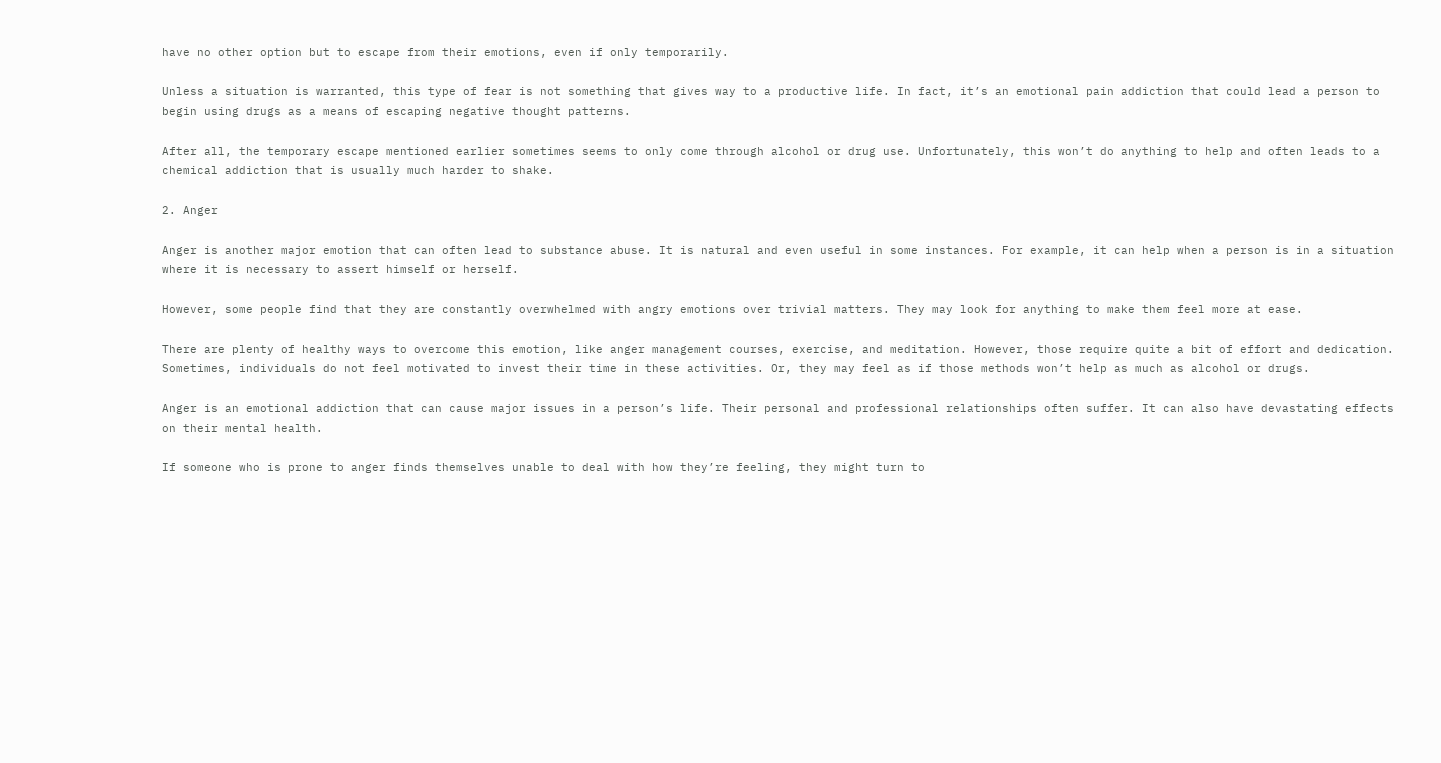have no other option but to escape from their emotions, even if only temporarily.

Unless a situation is warranted, this type of fear is not something that gives way to a productive life. In fact, it’s an emotional pain addiction that could lead a person to begin using drugs as a means of escaping negative thought patterns.

After all, the temporary escape mentioned earlier sometimes seems to only come through alcohol or drug use. Unfortunately, this won’t do anything to help and often leads to a chemical addiction that is usually much harder to shake.

2. Anger

Anger is another major emotion that can often lead to substance abuse. It is natural and even useful in some instances. For example, it can help when a person is in a situation where it is necessary to assert himself or herself.

However, some people find that they are constantly overwhelmed with angry emotions over trivial matters. They may look for anything to make them feel more at ease.

There are plenty of healthy ways to overcome this emotion, like anger management courses, exercise, and meditation. However, those require quite a bit of effort and dedication. Sometimes, individuals do not feel motivated to invest their time in these activities. Or, they may feel as if those methods won’t help as much as alcohol or drugs.

Anger is an emotional addiction that can cause major issues in a person’s life. Their personal and professional relationships often suffer. It can also have devastating effects on their mental health.

If someone who is prone to anger finds themselves unable to deal with how they’re feeling, they might turn to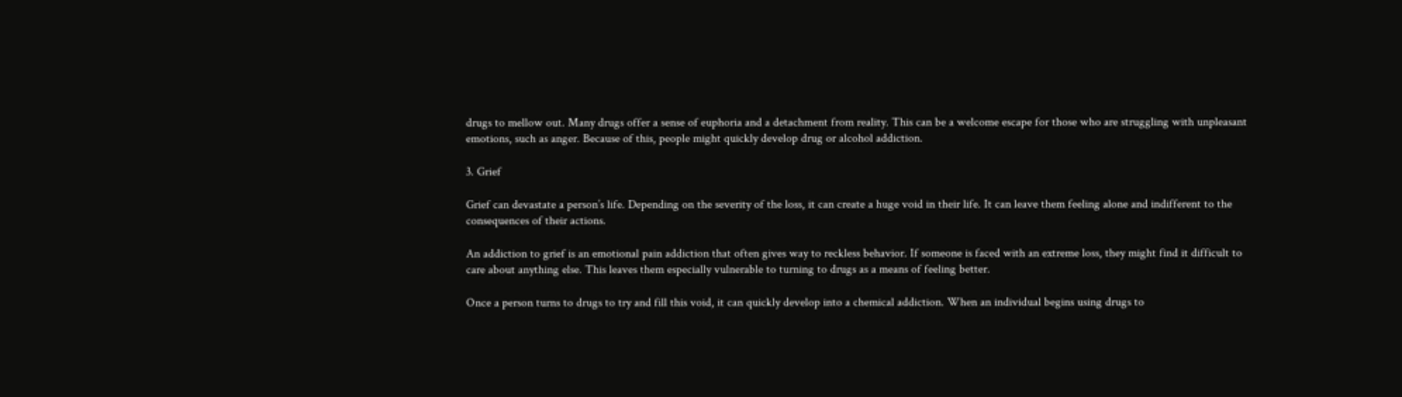drugs to mellow out. Many drugs offer a sense of euphoria and a detachment from reality. This can be a welcome escape for those who are struggling with unpleasant emotions, such as anger. Because of this, people might quickly develop drug or alcohol addiction.

3. Grief

Grief can devastate a person’s life. Depending on the severity of the loss, it can create a huge void in their life. It can leave them feeling alone and indifferent to the consequences of their actions.

An addiction to grief is an emotional pain addiction that often gives way to reckless behavior. If someone is faced with an extreme loss, they might find it difficult to care about anything else. This leaves them especially vulnerable to turning to drugs as a means of feeling better.

Once a person turns to drugs to try and fill this void, it can quickly develop into a chemical addiction. When an individual begins using drugs to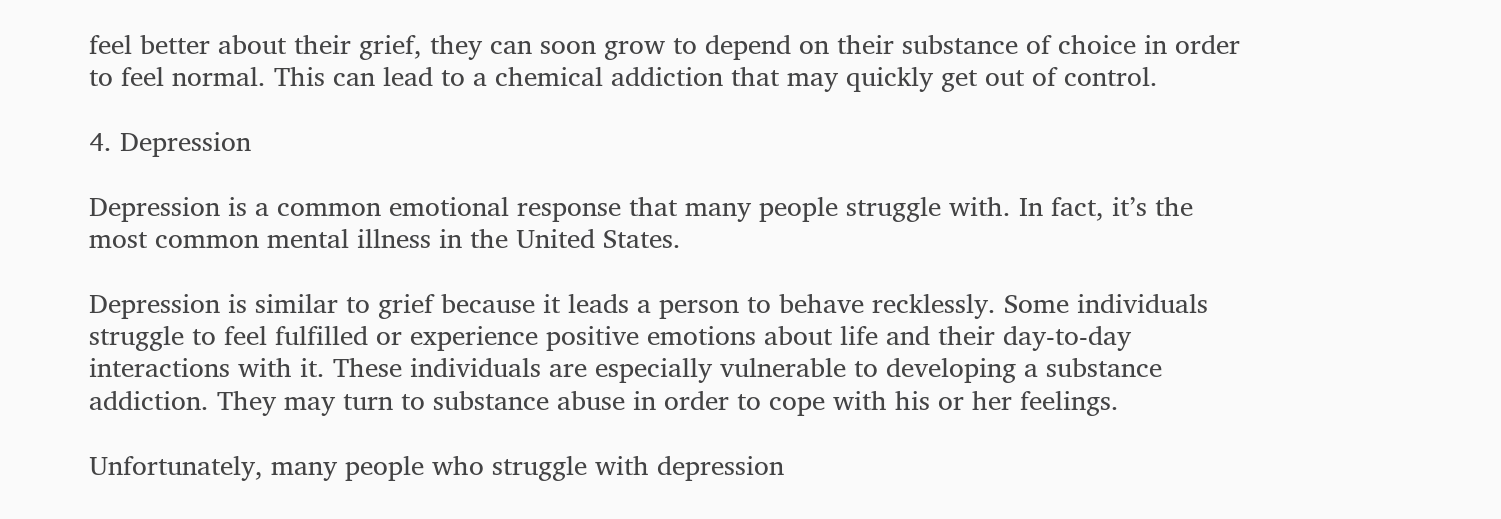feel better about their grief, they can soon grow to depend on their substance of choice in order to feel normal. This can lead to a chemical addiction that may quickly get out of control.

4. Depression

Depression is a common emotional response that many people struggle with. In fact, it’s the most common mental illness in the United States.

Depression is similar to grief because it leads a person to behave recklessly. Some individuals struggle to feel fulfilled or experience positive emotions about life and their day-to-day interactions with it. These individuals are especially vulnerable to developing a substance addiction. They may turn to substance abuse in order to cope with his or her feelings.

Unfortunately, many people who struggle with depression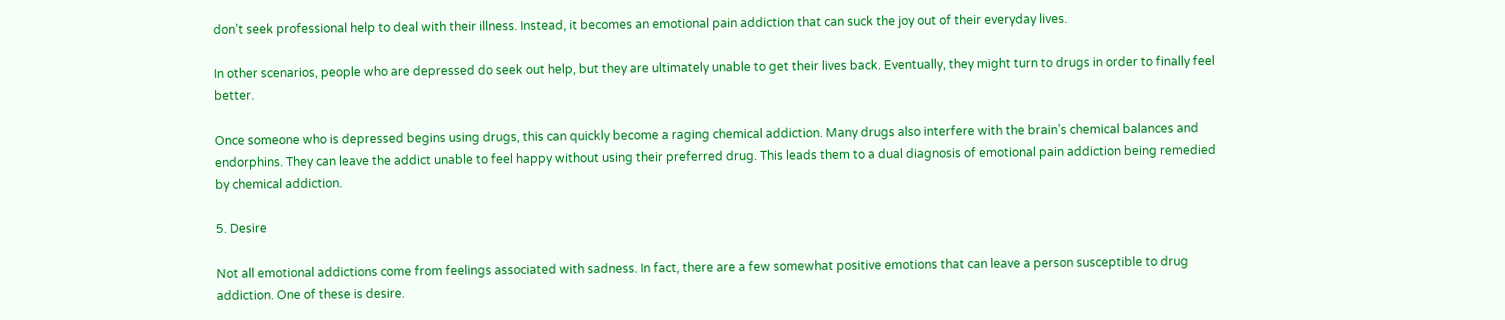don’t seek professional help to deal with their illness. Instead, it becomes an emotional pain addiction that can suck the joy out of their everyday lives.

In other scenarios, people who are depressed do seek out help, but they are ultimately unable to get their lives back. Eventually, they might turn to drugs in order to finally feel better.

Once someone who is depressed begins using drugs, this can quickly become a raging chemical addiction. Many drugs also interfere with the brain’s chemical balances and endorphins. They can leave the addict unable to feel happy without using their preferred drug. This leads them to a dual diagnosis of emotional pain addiction being remedied by chemical addiction.

5. Desire

Not all emotional addictions come from feelings associated with sadness. In fact, there are a few somewhat positive emotions that can leave a person susceptible to drug addiction. One of these is desire.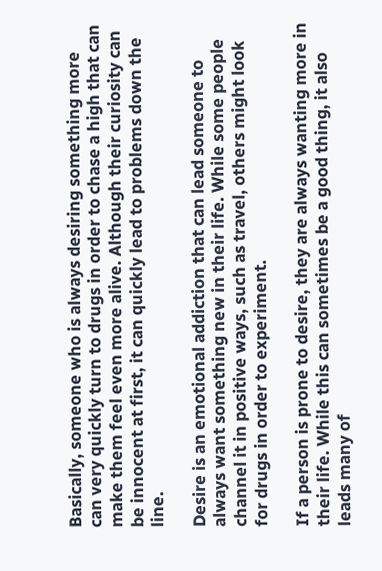Basically, someone who is always desiring something more can very quickly turn to drugs in order to chase a high that can make them feel even more alive. Although their curiosity can be innocent at first, it can quickly lead to problems down the line.

Desire is an emotional addiction that can lead someone to always want something new in their life. While some people channel it in positive ways, such as travel, others might look for drugs in order to experiment.

If a person is prone to desire, they are always wanting more in their life. While this can sometimes be a good thing, it also leads many of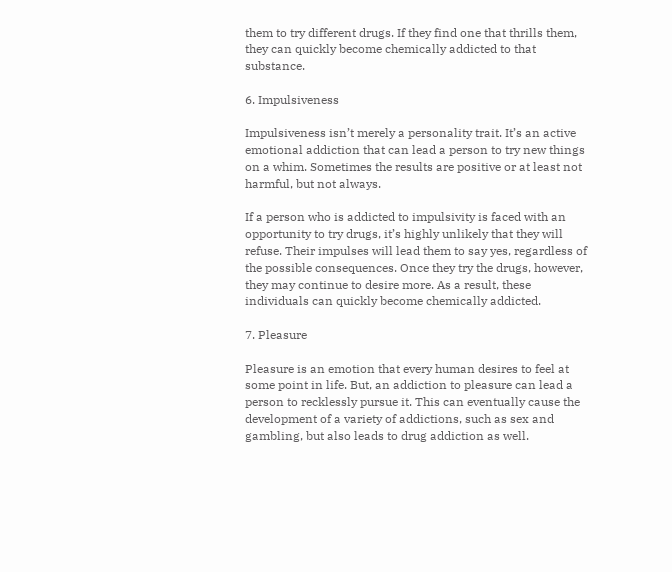them to try different drugs. If they find one that thrills them, they can quickly become chemically addicted to that substance.

6. Impulsiveness

Impulsiveness isn’t merely a personality trait. It’s an active emotional addiction that can lead a person to try new things on a whim. Sometimes the results are positive or at least not harmful, but not always.

If a person who is addicted to impulsivity is faced with an opportunity to try drugs, it’s highly unlikely that they will refuse. Their impulses will lead them to say yes, regardless of the possible consequences. Once they try the drugs, however, they may continue to desire more. As a result, these individuals can quickly become chemically addicted.

7. Pleasure

Pleasure is an emotion that every human desires to feel at some point in life. But, an addiction to pleasure can lead a person to recklessly pursue it. This can eventually cause the development of a variety of addictions, such as sex and gambling, but also leads to drug addiction as well.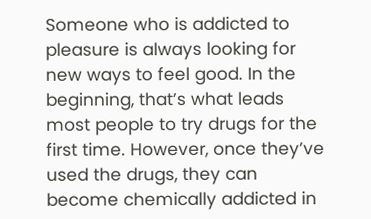Someone who is addicted to pleasure is always looking for new ways to feel good. In the beginning, that’s what leads most people to try drugs for the first time. However, once they’ve used the drugs, they can become chemically addicted in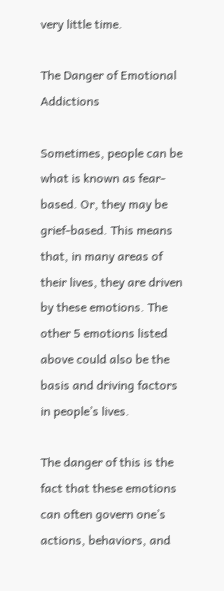very little time.

The Danger of Emotional Addictions

Sometimes, people can be what is known as fear-based. Or, they may be grief-based. This means that, in many areas of their lives, they are driven by these emotions. The other 5 emotions listed above could also be the basis and driving factors in people’s lives.

The danger of this is the fact that these emotions can often govern one’s actions, behaviors, and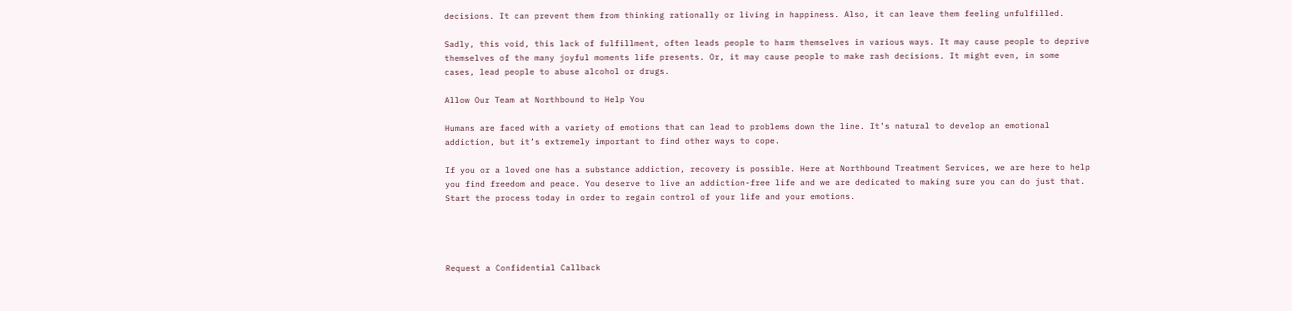decisions. It can prevent them from thinking rationally or living in happiness. Also, it can leave them feeling unfulfilled.

Sadly, this void, this lack of fulfillment, often leads people to harm themselves in various ways. It may cause people to deprive themselves of the many joyful moments life presents. Or, it may cause people to make rash decisions. It might even, in some cases, lead people to abuse alcohol or drugs.

Allow Our Team at Northbound to Help You

Humans are faced with a variety of emotions that can lead to problems down the line. It’s natural to develop an emotional addiction, but it’s extremely important to find other ways to cope.

If you or a loved one has a substance addiction, recovery is possible. Here at Northbound Treatment Services, we are here to help you find freedom and peace. You deserve to live an addiction-free life and we are dedicated to making sure you can do just that. Start the process today in order to regain control of your life and your emotions.




Request a Confidential Callback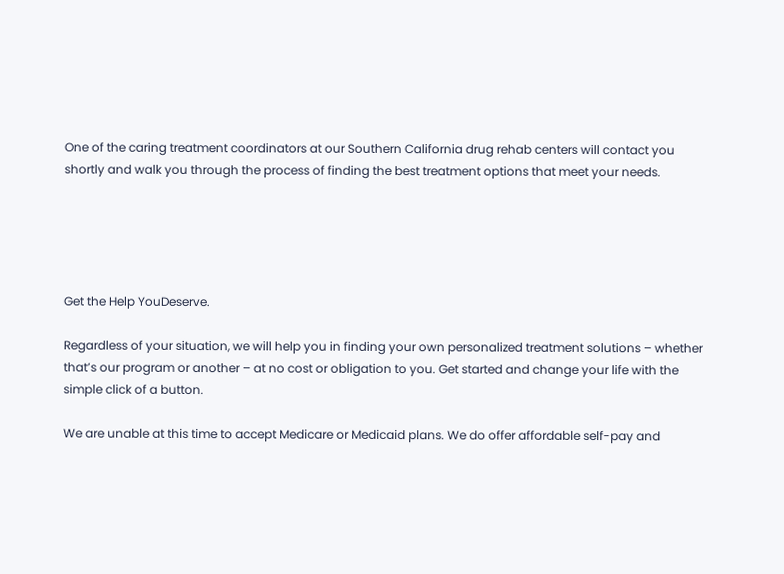One of the caring treatment coordinators at our Southern California drug rehab centers will contact you shortly and walk you through the process of finding the best treatment options that meet your needs.





Get the Help YouDeserve.

Regardless of your situation, we will help you in finding your own personalized treatment solutions – whether that’s our program or another – at no cost or obligation to you. Get started and change your life with the simple click of a button.

We are unable at this time to accept Medicare or Medicaid plans. We do offer affordable self-pay and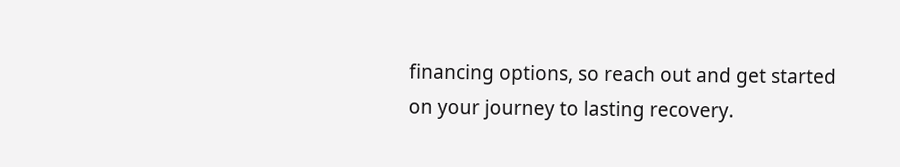financing options, so reach out and get started on your journey to lasting recovery.